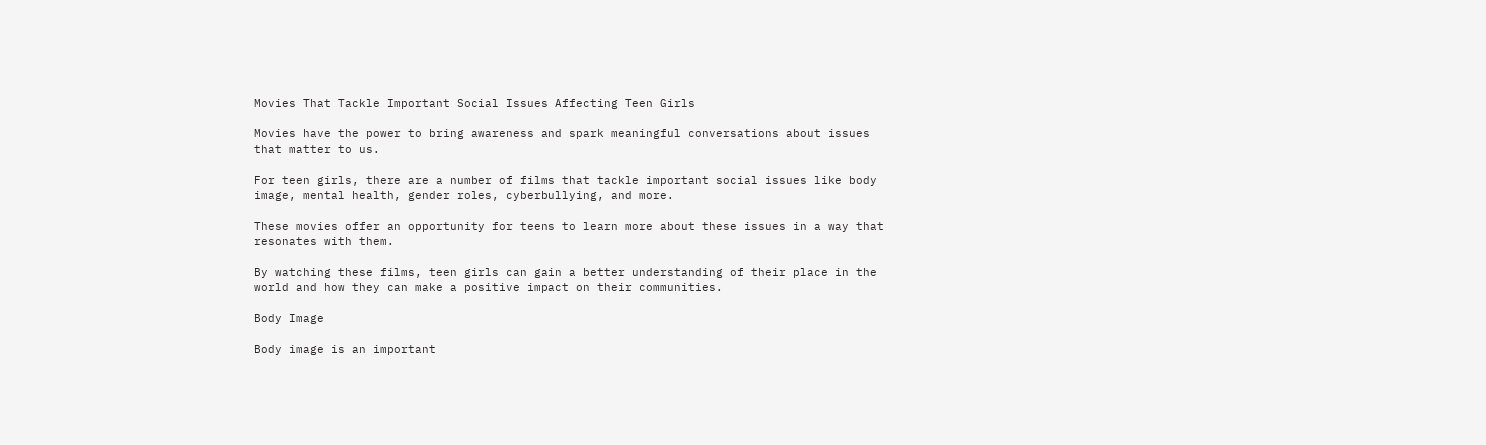Movies That Tackle Important Social Issues Affecting Teen Girls

Movies have the power to bring awareness and spark meaningful conversations about issues that matter to us.

For teen girls, there are a number of films that tackle important social issues like body image, mental health, gender roles, cyberbullying, and more.

These movies offer an opportunity for teens to learn more about these issues in a way that resonates with them.

By watching these films, teen girls can gain a better understanding of their place in the world and how they can make a positive impact on their communities.

Body Image

Body image is an important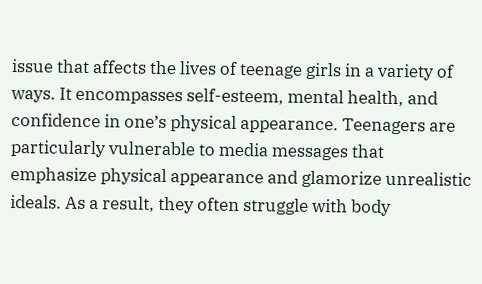issue that affects the lives of teenage girls in a variety of ways. It encompasses self-esteem, mental health, and confidence in one’s physical appearance. Teenagers are particularly vulnerable to media messages that emphasize physical appearance and glamorize unrealistic ideals. As a result, they often struggle with body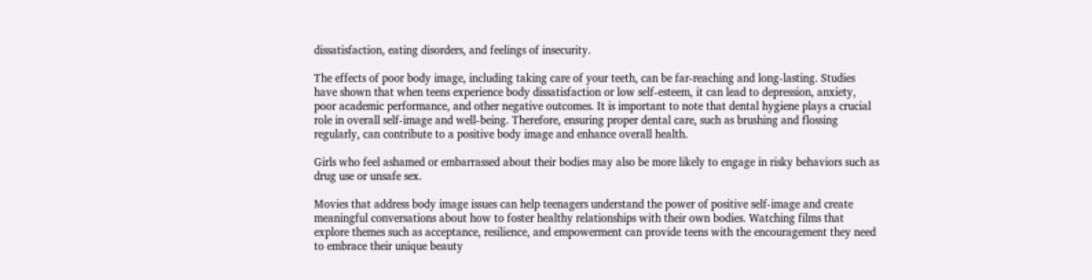dissatisfaction, eating disorders, and feelings of insecurity.

The effects of poor body image, including taking care of your teeth, can be far-reaching and long-lasting. Studies have shown that when teens experience body dissatisfaction or low self-esteem, it can lead to depression, anxiety, poor academic performance, and other negative outcomes. It is important to note that dental hygiene plays a crucial role in overall self-image and well-being. Therefore, ensuring proper dental care, such as brushing and flossing regularly, can contribute to a positive body image and enhance overall health.

Girls who feel ashamed or embarrassed about their bodies may also be more likely to engage in risky behaviors such as drug use or unsafe sex.

Movies that address body image issues can help teenagers understand the power of positive self-image and create meaningful conversations about how to foster healthy relationships with their own bodies. Watching films that explore themes such as acceptance, resilience, and empowerment can provide teens with the encouragement they need to embrace their unique beauty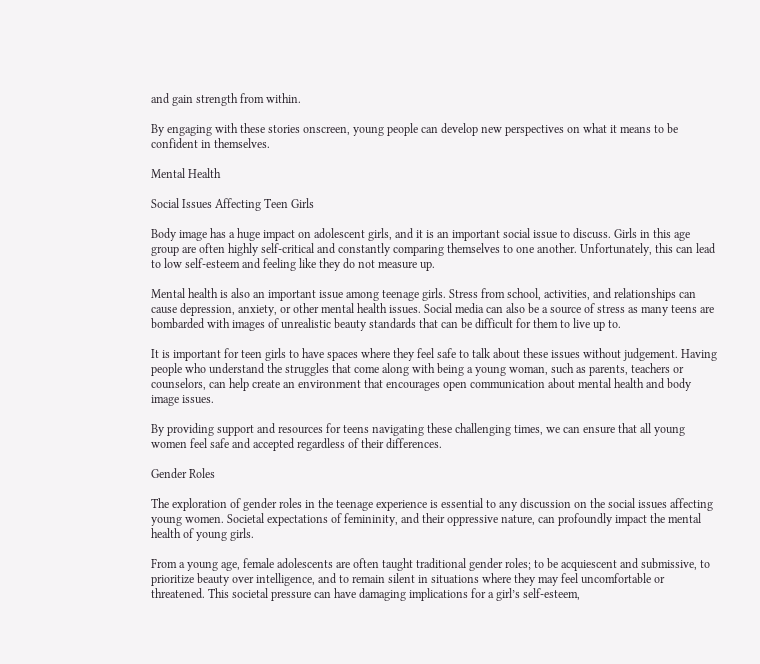and gain strength from within.

By engaging with these stories onscreen, young people can develop new perspectives on what it means to be confident in themselves.

Mental Health

Social Issues Affecting Teen Girls

Body image has a huge impact on adolescent girls, and it is an important social issue to discuss. Girls in this age group are often highly self-critical and constantly comparing themselves to one another. Unfortunately, this can lead to low self-esteem and feeling like they do not measure up.

Mental health is also an important issue among teenage girls. Stress from school, activities, and relationships can cause depression, anxiety, or other mental health issues. Social media can also be a source of stress as many teens are bombarded with images of unrealistic beauty standards that can be difficult for them to live up to.

It is important for teen girls to have spaces where they feel safe to talk about these issues without judgement. Having people who understand the struggles that come along with being a young woman, such as parents, teachers or counselors, can help create an environment that encourages open communication about mental health and body image issues.

By providing support and resources for teens navigating these challenging times, we can ensure that all young women feel safe and accepted regardless of their differences.

Gender Roles

The exploration of gender roles in the teenage experience is essential to any discussion on the social issues affecting young women. Societal expectations of femininity, and their oppressive nature, can profoundly impact the mental health of young girls.

From a young age, female adolescents are often taught traditional gender roles; to be acquiescent and submissive, to prioritize beauty over intelligence, and to remain silent in situations where they may feel uncomfortable or threatened. This societal pressure can have damaging implications for a girl’s self-esteem,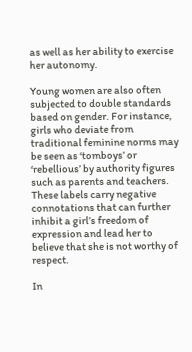as well as her ability to exercise her autonomy.

Young women are also often subjected to double standards based on gender. For instance, girls who deviate from traditional feminine norms may be seen as ‘tomboys’ or ‘rebellious’ by authority figures such as parents and teachers. These labels carry negative connotations that can further inhibit a girl’s freedom of expression and lead her to believe that she is not worthy of respect.

In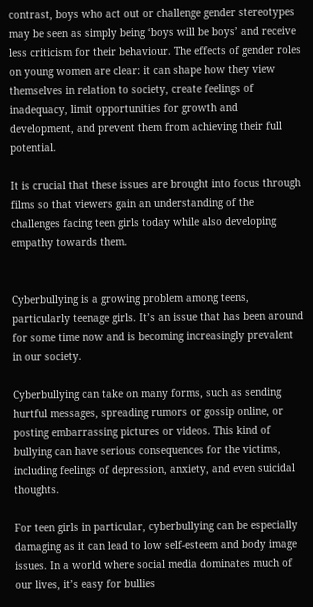contrast, boys who act out or challenge gender stereotypes may be seen as simply being ‘boys will be boys’ and receive less criticism for their behaviour. The effects of gender roles on young women are clear: it can shape how they view themselves in relation to society, create feelings of inadequacy, limit opportunities for growth and development, and prevent them from achieving their full potential.

It is crucial that these issues are brought into focus through films so that viewers gain an understanding of the challenges facing teen girls today while also developing empathy towards them.


Cyberbullying is a growing problem among teens, particularly teenage girls. It’s an issue that has been around for some time now and is becoming increasingly prevalent in our society.

Cyberbullying can take on many forms, such as sending hurtful messages, spreading rumors or gossip online, or posting embarrassing pictures or videos. This kind of bullying can have serious consequences for the victims, including feelings of depression, anxiety, and even suicidal thoughts.

For teen girls in particular, cyberbullying can be especially damaging as it can lead to low self-esteem and body image issues. In a world where social media dominates much of our lives, it’s easy for bullies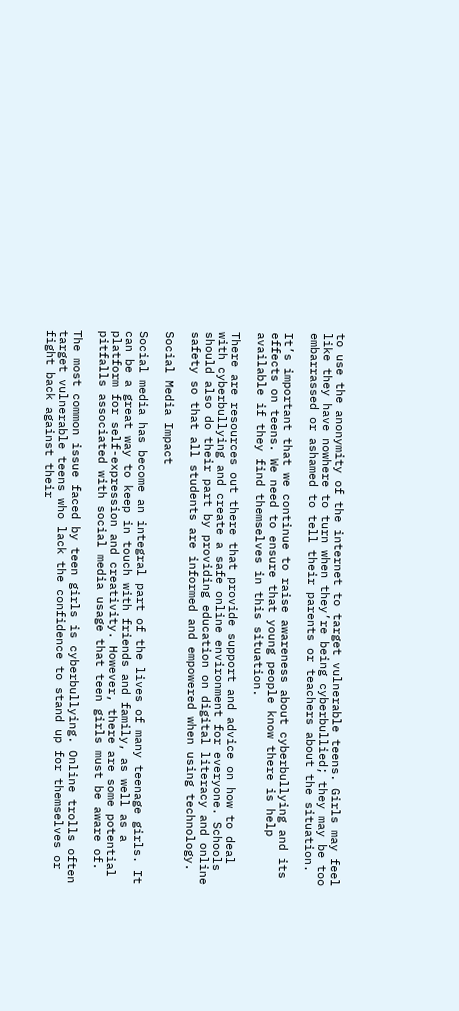to use the anonymity of the internet to target vulnerable teens. Girls may feel like they have nowhere to turn when they’re being cyberbullied; they may be too embarrassed or ashamed to tell their parents or teachers about the situation.

It’s important that we continue to raise awareness about cyberbullying and its effects on teens. We need to ensure that young people know there is help available if they find themselves in this situation.

There are resources out there that provide support and advice on how to deal with cyberbullying and create a safe online environment for everyone. Schools should also do their part by providing education on digital literacy and online safety so that all students are informed and empowered when using technology.

Social Media Impact

Social media has become an integral part of the lives of many teenage girls. It can be a great way to keep in touch with friends and family, as well as a platform for self-expression and creativity. However, there are some potential pitfalls associated with social media usage that teen girls must be aware of.

The most common issue faced by teen girls is cyberbullying. Online trolls often target vulnerable teens who lack the confidence to stand up for themselves or fight back against their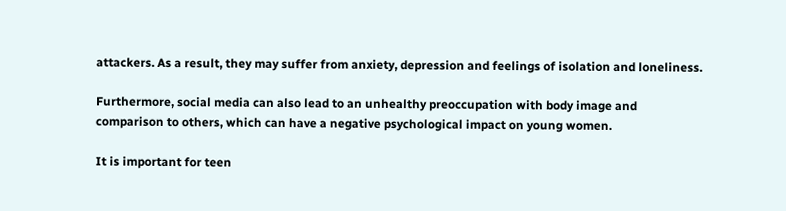attackers. As a result, they may suffer from anxiety, depression and feelings of isolation and loneliness.

Furthermore, social media can also lead to an unhealthy preoccupation with body image and comparison to others, which can have a negative psychological impact on young women.

It is important for teen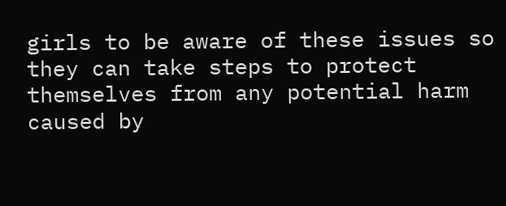girls to be aware of these issues so they can take steps to protect themselves from any potential harm caused by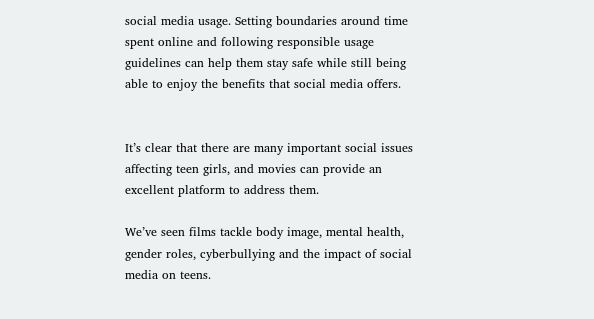social media usage. Setting boundaries around time spent online and following responsible usage guidelines can help them stay safe while still being able to enjoy the benefits that social media offers.


It’s clear that there are many important social issues affecting teen girls, and movies can provide an excellent platform to address them.

We’ve seen films tackle body image, mental health, gender roles, cyberbullying and the impact of social media on teens.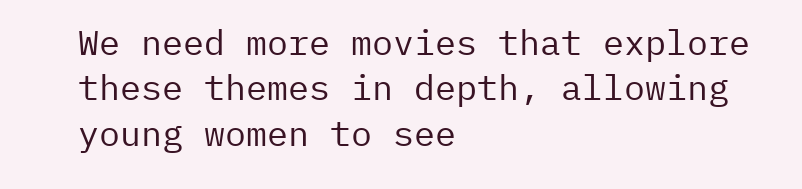We need more movies that explore these themes in depth, allowing young women to see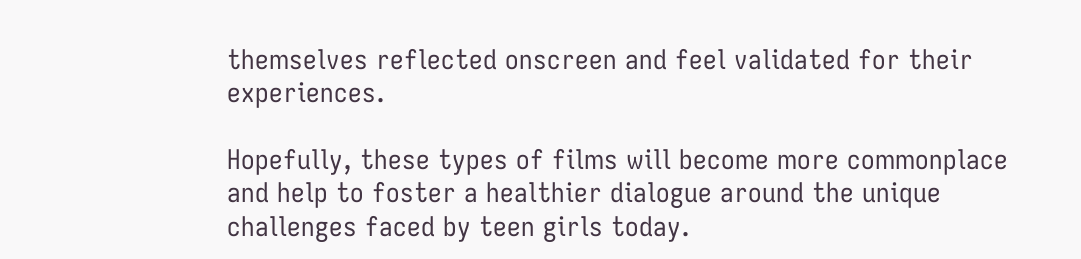themselves reflected onscreen and feel validated for their experiences.

Hopefully, these types of films will become more commonplace and help to foster a healthier dialogue around the unique challenges faced by teen girls today.